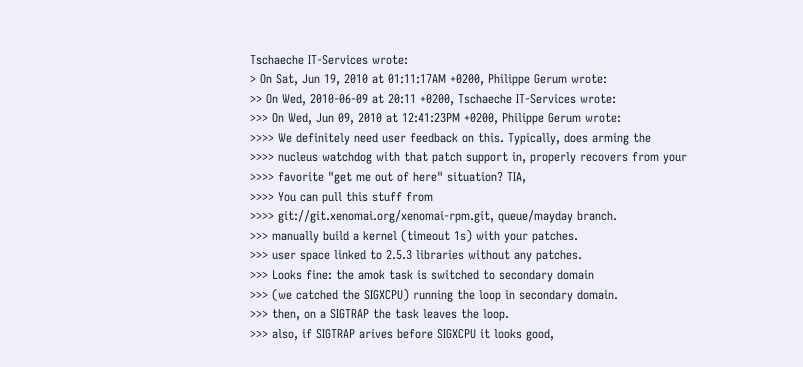Tschaeche IT-Services wrote:
> On Sat, Jun 19, 2010 at 01:11:17AM +0200, Philippe Gerum wrote:
>> On Wed, 2010-06-09 at 20:11 +0200, Tschaeche IT-Services wrote:
>>> On Wed, Jun 09, 2010 at 12:41:23PM +0200, Philippe Gerum wrote:
>>>> We definitely need user feedback on this. Typically, does arming the
>>>> nucleus watchdog with that patch support in, properly recovers from your
>>>> favorite "get me out of here" situation? TIA,
>>>> You can pull this stuff from
>>>> git://git.xenomai.org/xenomai-rpm.git, queue/mayday branch.
>>> manually build a kernel (timeout 1s) with your patches.
>>> user space linked to 2.5.3 libraries without any patches.
>>> Looks fine: the amok task is switched to secondary domain
>>> (we catched the SIGXCPU) running the loop in secondary domain.
>>> then, on a SIGTRAP the task leaves the loop.
>>> also, if SIGTRAP arives before SIGXCPU it looks good,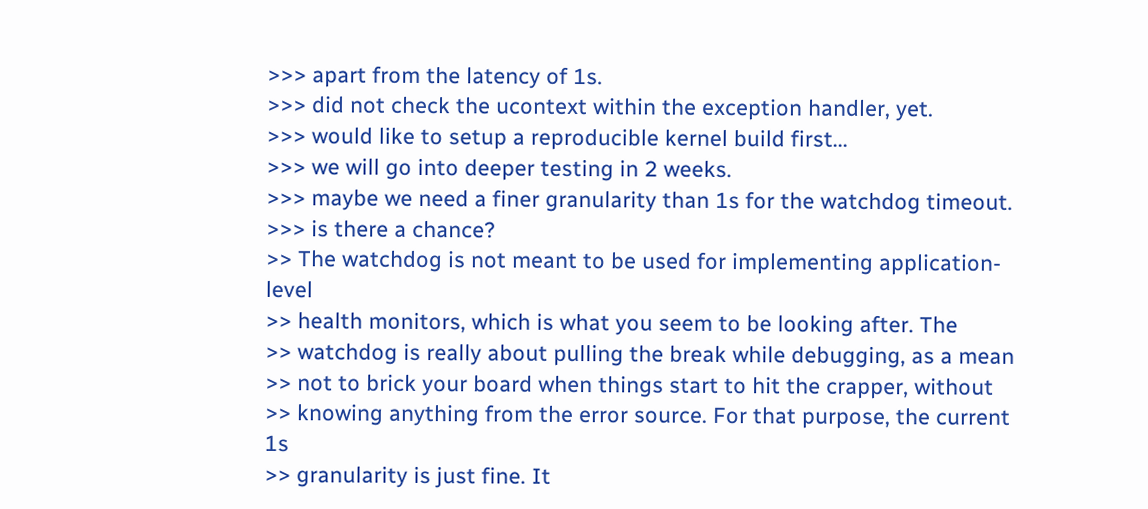>>> apart from the latency of 1s.
>>> did not check the ucontext within the exception handler, yet.
>>> would like to setup a reproducible kernel build first...
>>> we will go into deeper testing in 2 weeks.
>>> maybe we need a finer granularity than 1s for the watchdog timeout.
>>> is there a chance?
>> The watchdog is not meant to be used for implementing application-level
>> health monitors, which is what you seem to be looking after. The
>> watchdog is really about pulling the break while debugging, as a mean
>> not to brick your board when things start to hit the crapper, without
>> knowing anything from the error source. For that purpose, the current 1s
>> granularity is just fine. It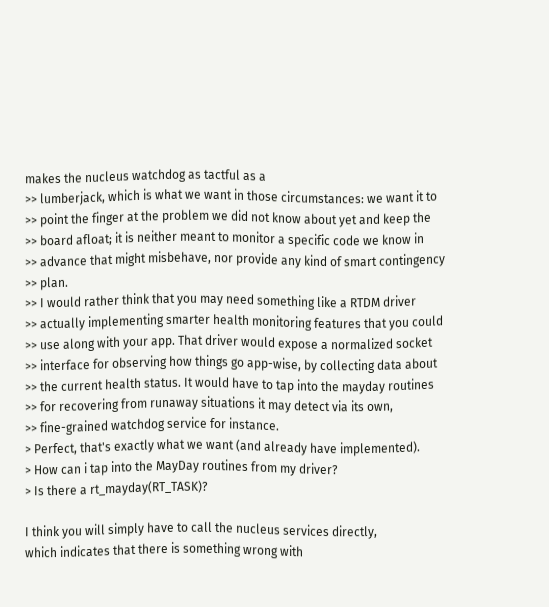makes the nucleus watchdog as tactful as a
>> lumberjack, which is what we want in those circumstances: we want it to
>> point the finger at the problem we did not know about yet and keep the
>> board afloat; it is neither meant to monitor a specific code we know in
>> advance that might misbehave, nor provide any kind of smart contingency
>> plan.
>> I would rather think that you may need something like a RTDM driver
>> actually implementing smarter health monitoring features that you could
>> use along with your app. That driver would expose a normalized socket
>> interface for observing how things go app-wise, by collecting data about
>> the current health status. It would have to tap into the mayday routines
>> for recovering from runaway situations it may detect via its own,
>> fine-grained watchdog service for instance.
> Perfect, that's exactly what we want (and already have implemented).
> How can i tap into the MayDay routines from my driver?
> Is there a rt_mayday(RT_TASK)?

I think you will simply have to call the nucleus services directly,
which indicates that there is something wrong with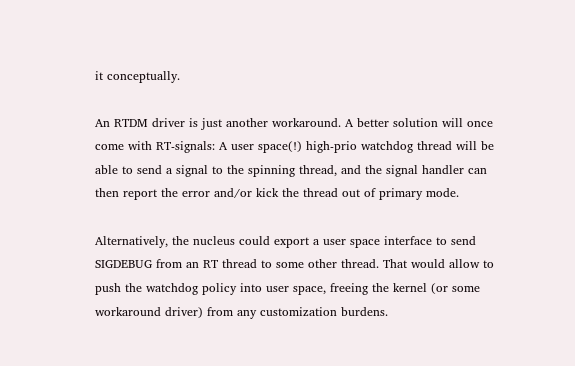it conceptually.

An RTDM driver is just another workaround. A better solution will once
come with RT-signals: A user space(!) high-prio watchdog thread will be
able to send a signal to the spinning thread, and the signal handler can
then report the error and/or kick the thread out of primary mode.

Alternatively, the nucleus could export a user space interface to send
SIGDEBUG from an RT thread to some other thread. That would allow to
push the watchdog policy into user space, freeing the kernel (or some
workaround driver) from any customization burdens.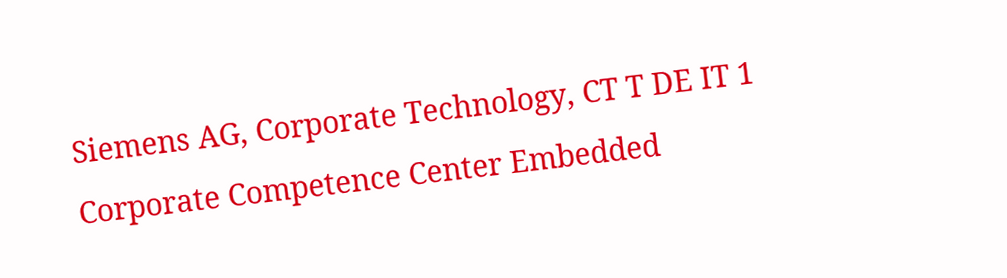Siemens AG, Corporate Technology, CT T DE IT 1
Corporate Competence Center Embedded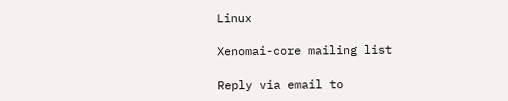Linux

Xenomai-core mailing list

Reply via email to